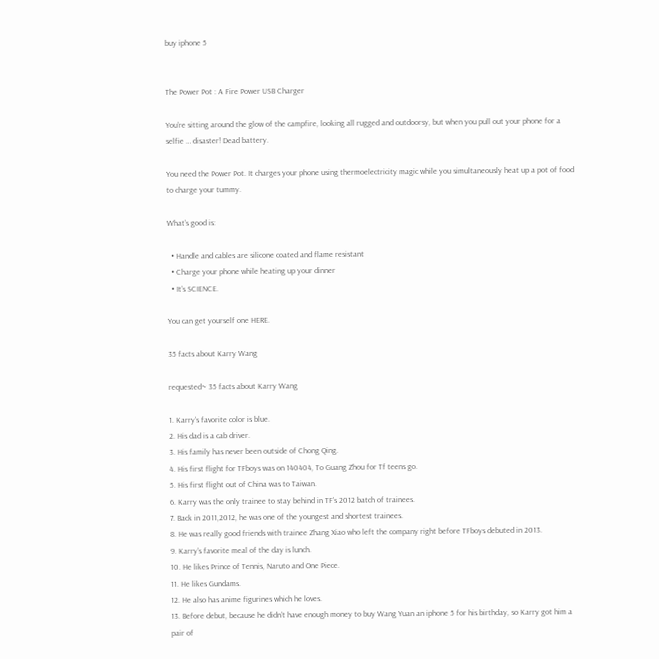buy iphone 5


The Power Pot : A Fire Power USB Charger

You’re sitting around the glow of the campfire, looking all rugged and outdoorsy, but when you pull out your phone for a selfie … disaster! Dead battery.

You need the Power Pot. It charges your phone using thermoelectricity magic while you simultaneously heat up a pot of food to charge your tummy.

What’s good is:

  • Handle and cables are silicone coated and flame resistant
  • Charge your phone while heating up your dinner
  • It’s SCIENCE.

You can get yourself one HERE.

35 facts about Karry Wang

requested~ 35 facts about Karry Wang

1. Karry’s favorite color is blue.
2. His dad is a cab driver.
3. His family has never been outside of Chong Qing.
4. His first flight for TFboys was on 140404, To Guang Zhou for Tf teens go.
5. His first flight out of China was to Taiwan.
6. Karry was the only trainee to stay behind in TF’s 2012 batch of trainees.
7. Back in 2011,2012, he was one of the youngest and shortest trainees.
8. He was really good friends with trainee Zhang Xiao who left the company right before TFboys debuted in 2013.
9. Karry’s favorite meal of the day is lunch.
10. He likes Prince of Tennis, Naruto and One Piece.
11. He likes Gundams.
12. He also has anime figurines which he loves.
13. Before debut, because he didn’t have enough money to buy Wang Yuan an iphone 5 for his birthday, so Karry got him a pair of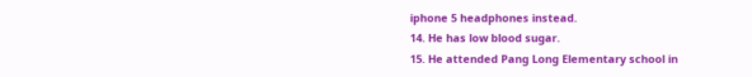iphone 5 headphones instead.
14. He has low blood sugar.
15. He attended Pang Long Elementary school in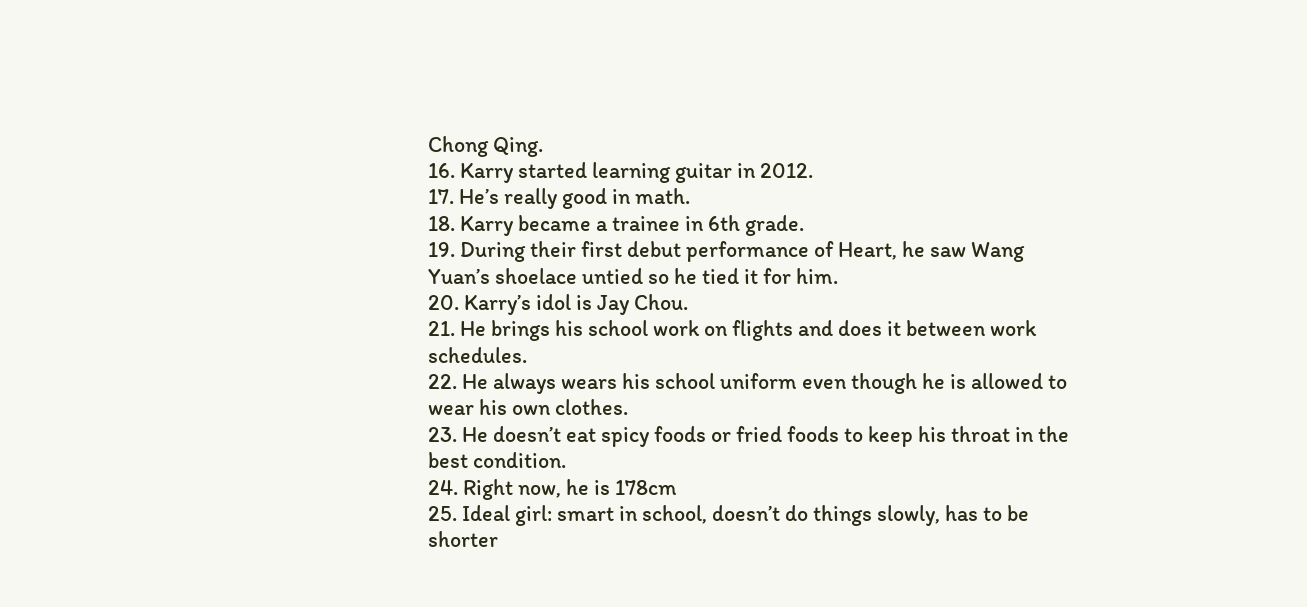Chong Qing.
16. Karry started learning guitar in 2012.
17. He’s really good in math.
18. Karry became a trainee in 6th grade.
19. During their first debut performance of Heart, he saw Wang Yuan’s shoelace untied so he tied it for him.
20. Karry’s idol is Jay Chou.
21. He brings his school work on flights and does it between work schedules.
22. He always wears his school uniform even though he is allowed to wear his own clothes.
23. He doesn’t eat spicy foods or fried foods to keep his throat in the best condition.
24. Right now, he is 178cm
25. Ideal girl: smart in school, doesn’t do things slowly, has to be shorter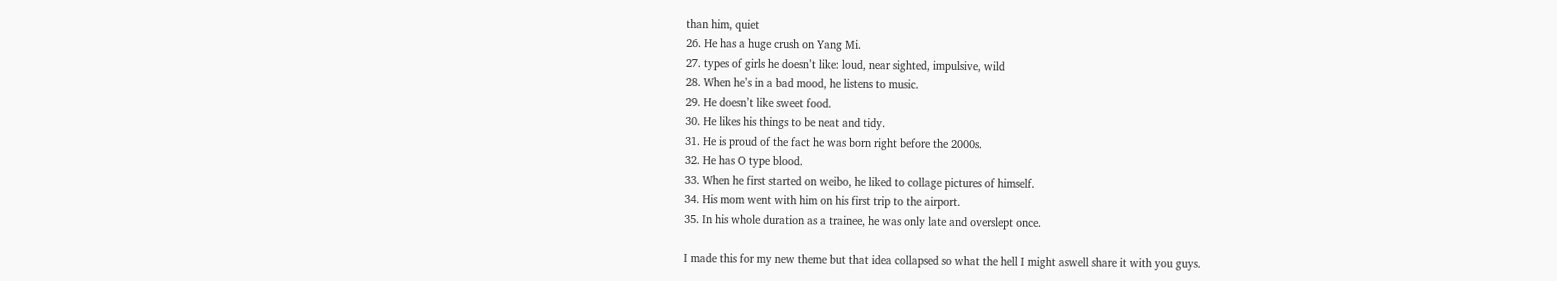than him, quiet
26. He has a huge crush on Yang Mi.
27. types of girls he doesn’t like: loud, near sighted, impulsive, wild
28. When he’s in a bad mood, he listens to music.
29. He doesn’t like sweet food.
30. He likes his things to be neat and tidy.
31. He is proud of the fact he was born right before the 2000s.
32. He has O type blood.
33. When he first started on weibo, he liked to collage pictures of himself.
34. His mom went with him on his first trip to the airport.
35. In his whole duration as a trainee, he was only late and overslept once.

I made this for my new theme but that idea collapsed so what the hell I might aswell share it with you guys.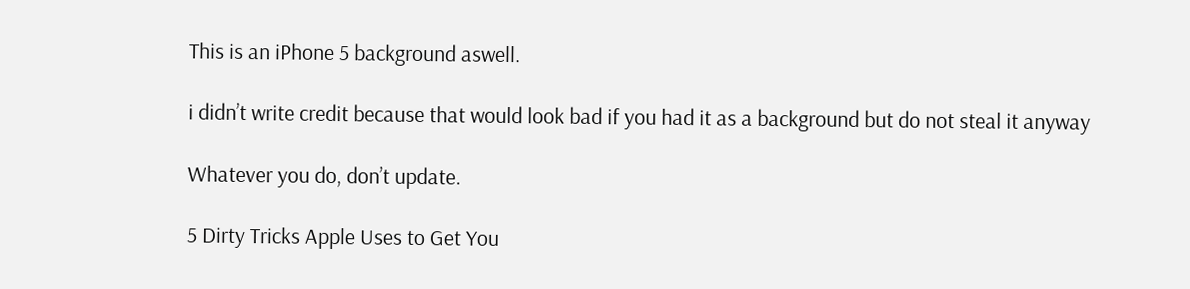This is an iPhone 5 background aswell.

i didn’t write credit because that would look bad if you had it as a background but do not steal it anyway

Whatever you do, don’t update.

5 Dirty Tricks Apple Uses to Get You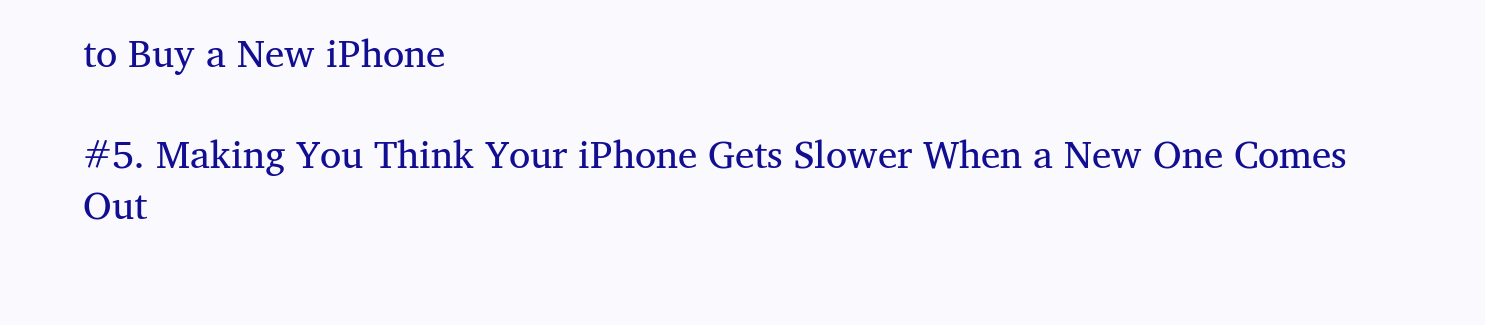to Buy a New iPhone

#5. Making You Think Your iPhone Gets Slower When a New One Comes Out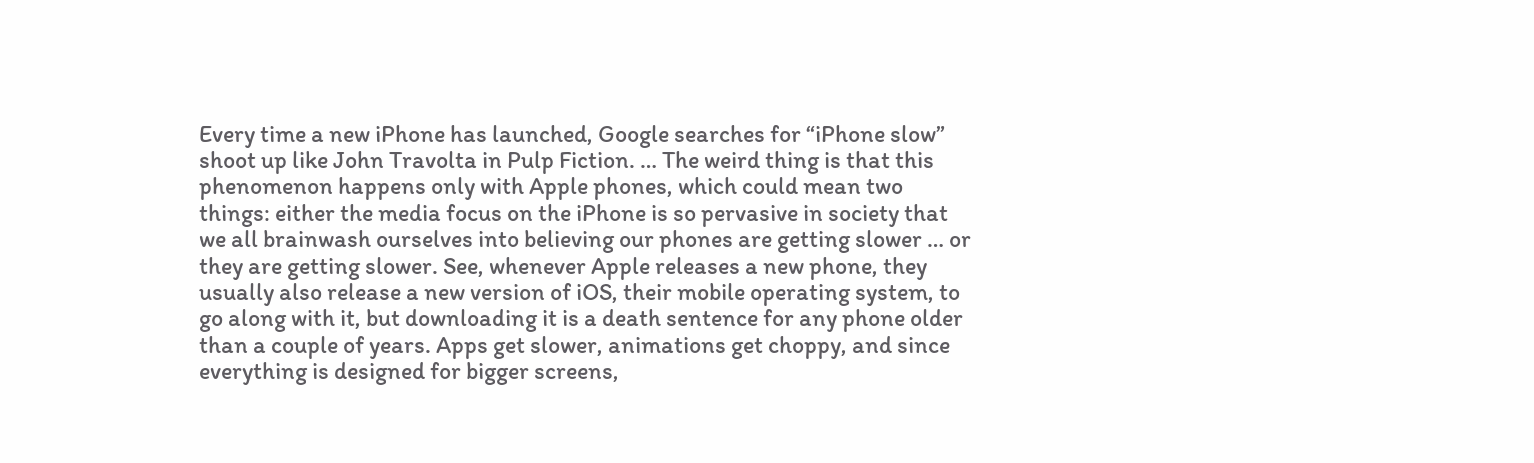Every time a new iPhone has launched, Google searches for “iPhone slow” shoot up like John Travolta in Pulp Fiction. … The weird thing is that this phenomenon happens only with Apple phones, which could mean two things: either the media focus on the iPhone is so pervasive in society that we all brainwash ourselves into believing our phones are getting slower … or they are getting slower. See, whenever Apple releases a new phone, they usually also release a new version of iOS, their mobile operating system, to go along with it, but downloading it is a death sentence for any phone older than a couple of years. Apps get slower, animations get choppy, and since everything is designed for bigger screens,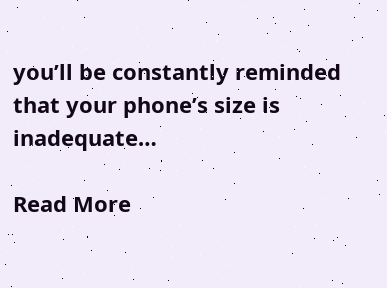you’ll be constantly reminded that your phone’s size is inadequate…

Read More